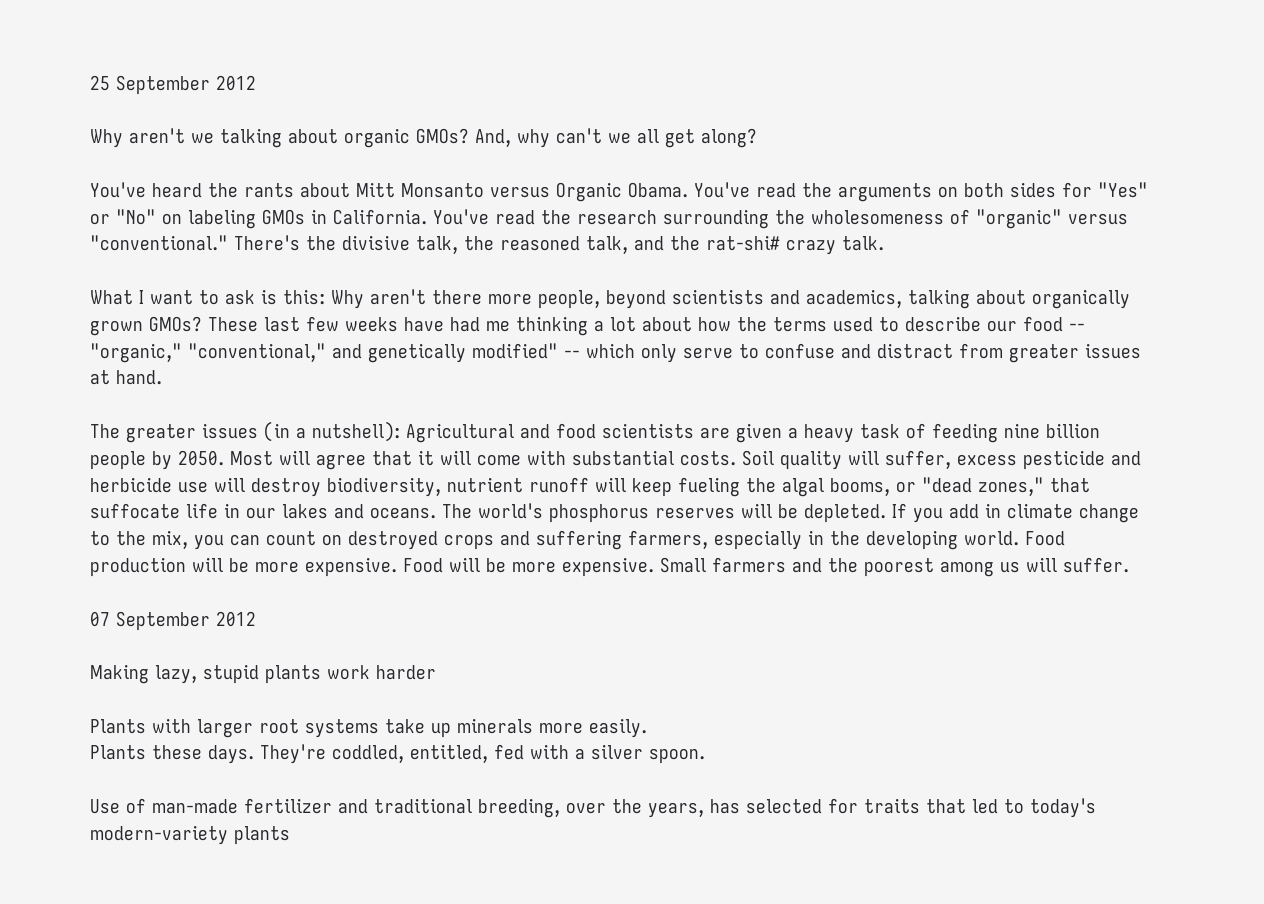25 September 2012

Why aren't we talking about organic GMOs? And, why can't we all get along?

You've heard the rants about Mitt Monsanto versus Organic Obama. You've read the arguments on both sides for "Yes" or "No" on labeling GMOs in California. You've read the research surrounding the wholesomeness of "organic" versus "conventional." There's the divisive talk, the reasoned talk, and the rat-shi# crazy talk.

What I want to ask is this: Why aren't there more people, beyond scientists and academics, talking about organically grown GMOs? These last few weeks have had me thinking a lot about how the terms used to describe our food -- "organic," "conventional," and genetically modified" -- which only serve to confuse and distract from greater issues at hand.

The greater issues (in a nutshell): Agricultural and food scientists are given a heavy task of feeding nine billion people by 2050. Most will agree that it will come with substantial costs. Soil quality will suffer, excess pesticide and herbicide use will destroy biodiversity, nutrient runoff will keep fueling the algal booms, or "dead zones," that suffocate life in our lakes and oceans. The world's phosphorus reserves will be depleted. If you add in climate change to the mix, you can count on destroyed crops and suffering farmers, especially in the developing world. Food production will be more expensive. Food will be more expensive. Small farmers and the poorest among us will suffer.

07 September 2012

Making lazy, stupid plants work harder

Plants with larger root systems take up minerals more easily.
Plants these days. They're coddled, entitled, fed with a silver spoon.

Use of man-made fertilizer and traditional breeding, over the years, has selected for traits that led to today's modern-variety plants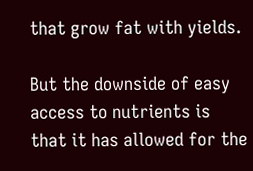that grow fat with yields.

But the downside of easy access to nutrients is that it has allowed for the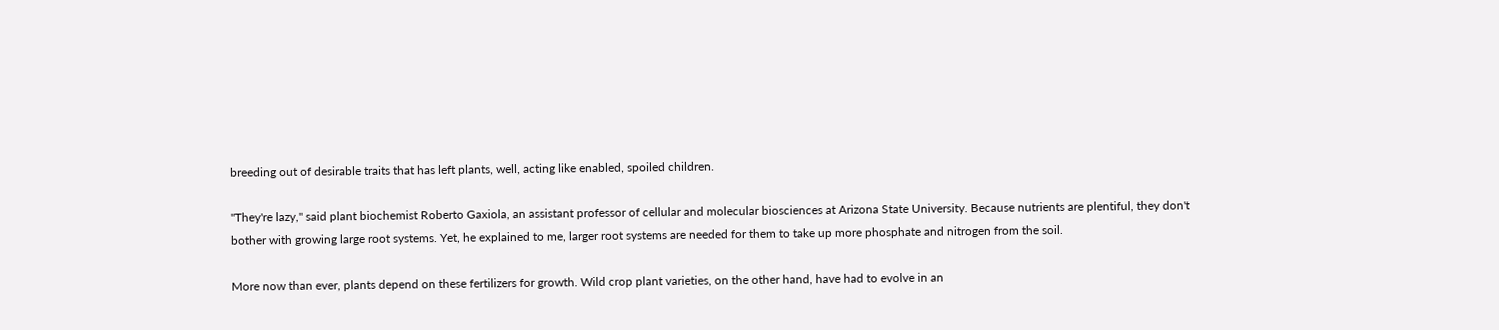breeding out of desirable traits that has left plants, well, acting like enabled, spoiled children.

"They're lazy," said plant biochemist Roberto Gaxiola, an assistant professor of cellular and molecular biosciences at Arizona State University. Because nutrients are plentiful, they don't bother with growing large root systems. Yet, he explained to me, larger root systems are needed for them to take up more phosphate and nitrogen from the soil.

More now than ever, plants depend on these fertilizers for growth. Wild crop plant varieties, on the other hand, have had to evolve in an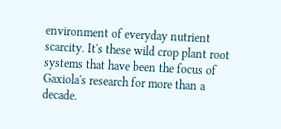environment of everyday nutrient scarcity. It's these wild crop plant root systems that have been the focus of Gaxiola's research for more than a decade.